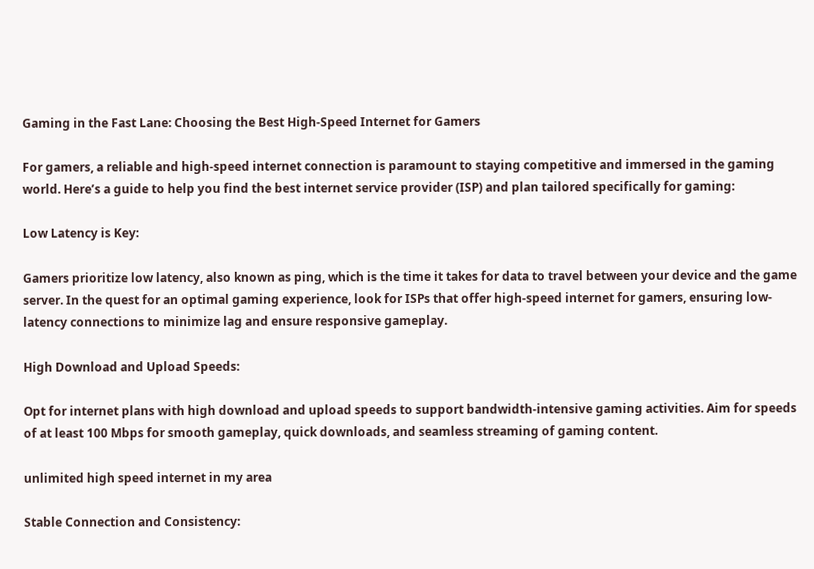Gaming in the Fast Lane: Choosing the Best High-Speed Internet for Gamers

For gamers, a reliable and high-speed internet connection is paramount to staying competitive and immersed in the gaming world. Here’s a guide to help you find the best internet service provider (ISP) and plan tailored specifically for gaming:

Low Latency is Key:

Gamers prioritize low latency, also known as ping, which is the time it takes for data to travel between your device and the game server. In the quest for an optimal gaming experience, look for ISPs that offer high-speed internet for gamers, ensuring low-latency connections to minimize lag and ensure responsive gameplay.

High Download and Upload Speeds:

Opt for internet plans with high download and upload speeds to support bandwidth-intensive gaming activities. Aim for speeds of at least 100 Mbps for smooth gameplay, quick downloads, and seamless streaming of gaming content.

unlimited high speed internet in my area

Stable Connection and Consistency: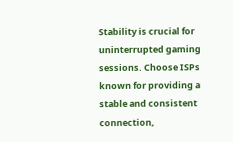Stability is crucial for uninterrupted gaming sessions. Choose ISPs known for providing a stable and consistent connection,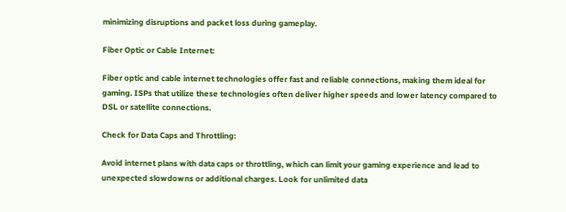minimizing disruptions and packet loss during gameplay.

Fiber Optic or Cable Internet:

Fiber optic and cable internet technologies offer fast and reliable connections, making them ideal for gaming. ISPs that utilize these technologies often deliver higher speeds and lower latency compared to DSL or satellite connections.

Check for Data Caps and Throttling:

Avoid internet plans with data caps or throttling, which can limit your gaming experience and lead to unexpected slowdowns or additional charges. Look for unlimited data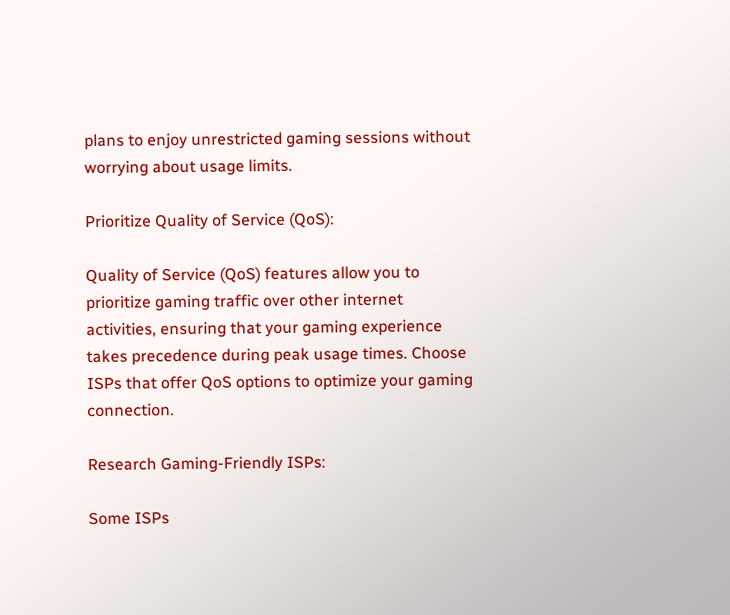plans to enjoy unrestricted gaming sessions without worrying about usage limits.

Prioritize Quality of Service (QoS):

Quality of Service (QoS) features allow you to prioritize gaming traffic over other internet activities, ensuring that your gaming experience takes precedence during peak usage times. Choose ISPs that offer QoS options to optimize your gaming connection.

Research Gaming-Friendly ISPs:

Some ISPs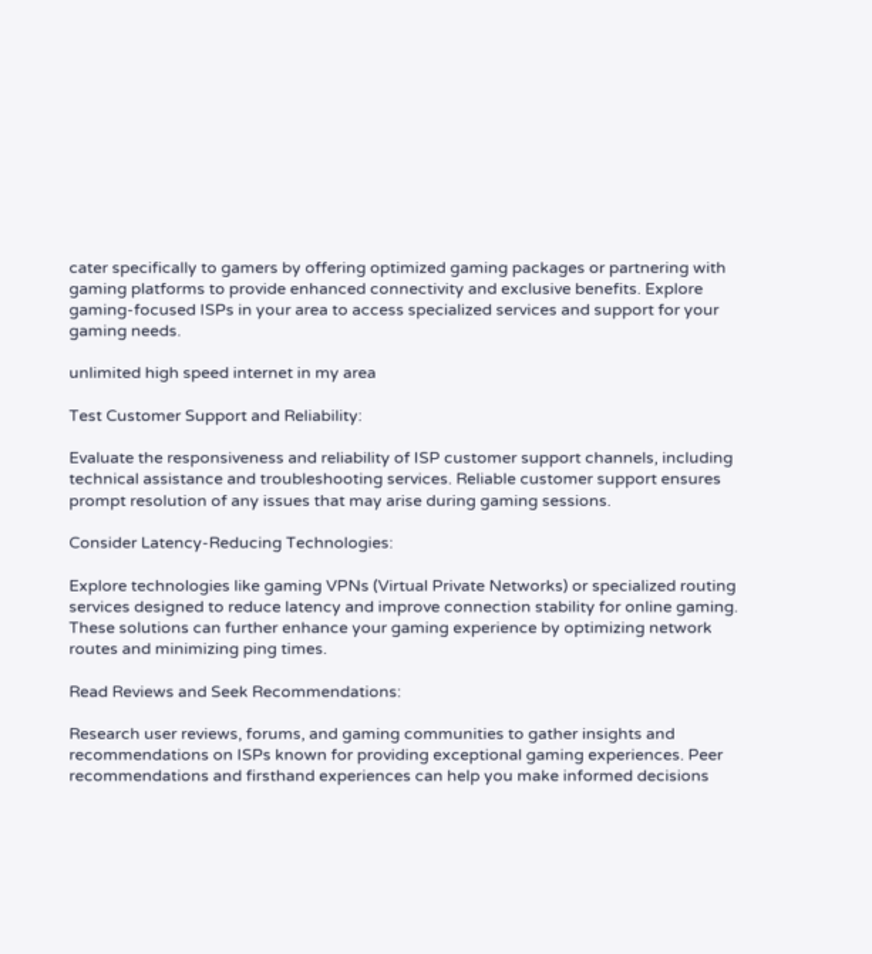cater specifically to gamers by offering optimized gaming packages or partnering with gaming platforms to provide enhanced connectivity and exclusive benefits. Explore gaming-focused ISPs in your area to access specialized services and support for your gaming needs.

unlimited high speed internet in my area

Test Customer Support and Reliability:

Evaluate the responsiveness and reliability of ISP customer support channels, including technical assistance and troubleshooting services. Reliable customer support ensures prompt resolution of any issues that may arise during gaming sessions.

Consider Latency-Reducing Technologies:

Explore technologies like gaming VPNs (Virtual Private Networks) or specialized routing services designed to reduce latency and improve connection stability for online gaming. These solutions can further enhance your gaming experience by optimizing network routes and minimizing ping times.

Read Reviews and Seek Recommendations:

Research user reviews, forums, and gaming communities to gather insights and recommendations on ISPs known for providing exceptional gaming experiences. Peer recommendations and firsthand experiences can help you make informed decisions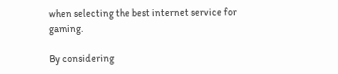when selecting the best internet service for gaming.

By considering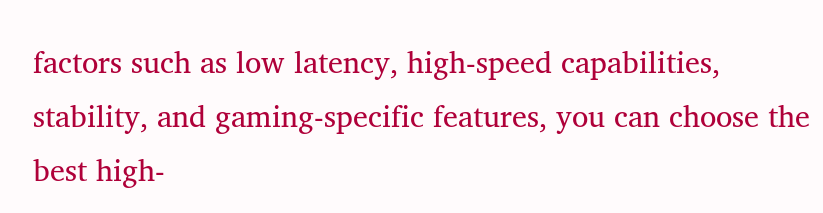factors such as low latency, high-speed capabilities, stability, and gaming-specific features, you can choose the best high-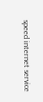speed internet service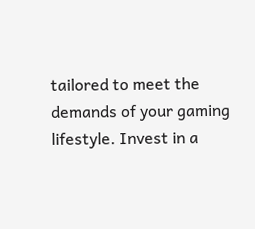tailored to meet the demands of your gaming lifestyle. Invest in a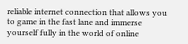reliable internet connection that allows you to game in the fast lane and immerse yourself fully in the world of online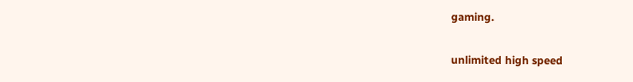gaming.

unlimited high speed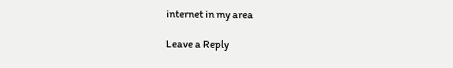internet in my area

Leave a Reply